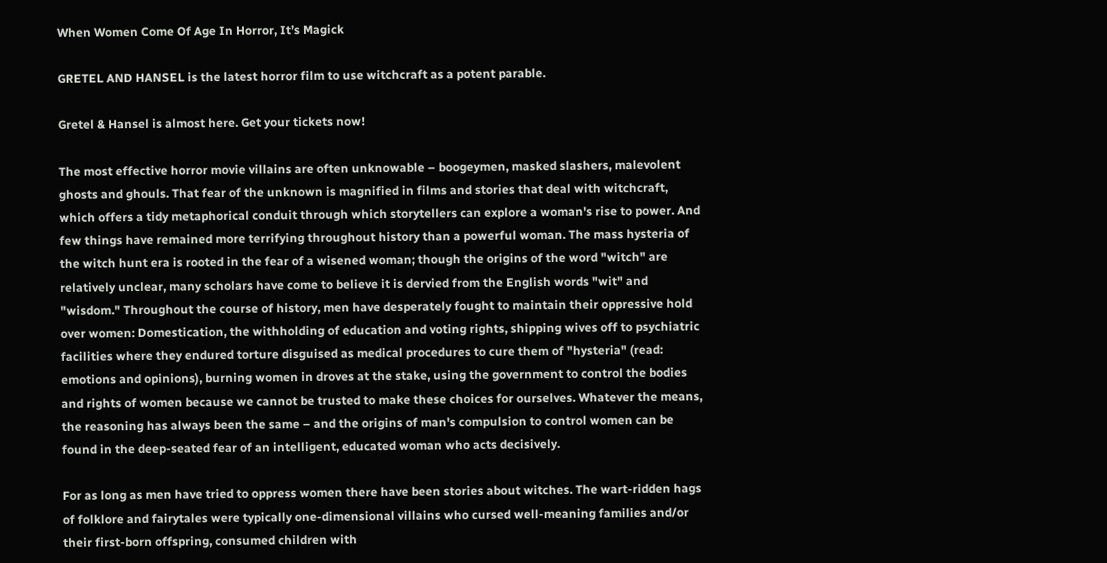When Women Come Of Age In Horror, It’s Magick

GRETEL AND HANSEL is the latest horror film to use witchcraft as a potent parable.

Gretel & Hansel is almost here. Get your tickets now!

The most effective horror movie villains are often unknowable – boogeymen, masked slashers, malevolent ghosts and ghouls. That fear of the unknown is magnified in films and stories that deal with witchcraft, which offers a tidy metaphorical conduit through which storytellers can explore a woman's rise to power. And few things have remained more terrifying throughout history than a powerful woman. The mass hysteria of the witch hunt era is rooted in the fear of a wisened woman; though the origins of the word "witch" are relatively unclear, many scholars have come to believe it is dervied from the English words "wit" and "wisdom." Throughout the course of history, men have desperately fought to maintain their oppressive hold over women: Domestication, the withholding of education and voting rights, shipping wives off to psychiatric facilities where they endured torture disguised as medical procedures to cure them of "hysteria" (read: emotions and opinions), burning women in droves at the stake, using the government to control the bodies and rights of women because we cannot be trusted to make these choices for ourselves. Whatever the means, the reasoning has always been the same – and the origins of man's compulsion to control women can be found in the deep-seated fear of an intelligent, educated woman who acts decisively.

For as long as men have tried to oppress women there have been stories about witches. The wart-ridden hags of folklore and fairytales were typically one-dimensional villains who cursed well-meaning families and/or their first-born offspring, consumed children with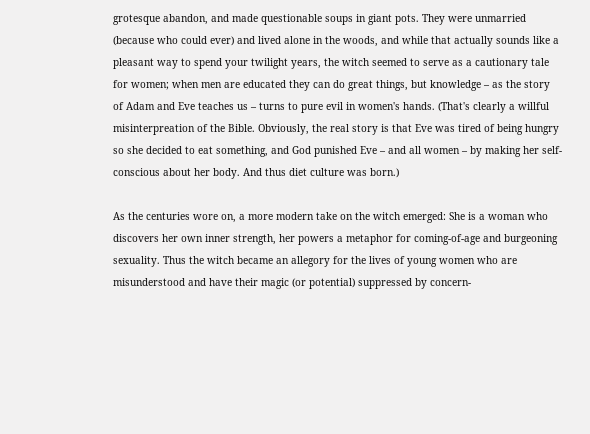grotesque abandon, and made questionable soups in giant pots. They were unmarried (because who could ever) and lived alone in the woods, and while that actually sounds like a pleasant way to spend your twilight years, the witch seemed to serve as a cautionary tale for women; when men are educated they can do great things, but knowledge – as the story of Adam and Eve teaches us – turns to pure evil in women's hands. (That's clearly a willful misinterpreation of the Bible. Obviously, the real story is that Eve was tired of being hungry so she decided to eat something, and God punished Eve – and all women – by making her self-conscious about her body. And thus diet culture was born.)

As the centuries wore on, a more modern take on the witch emerged: She is a woman who discovers her own inner strength, her powers a metaphor for coming-of-age and burgeoning sexuality. Thus the witch became an allegory for the lives of young women who are misunderstood and have their magic (or potential) suppressed by concern-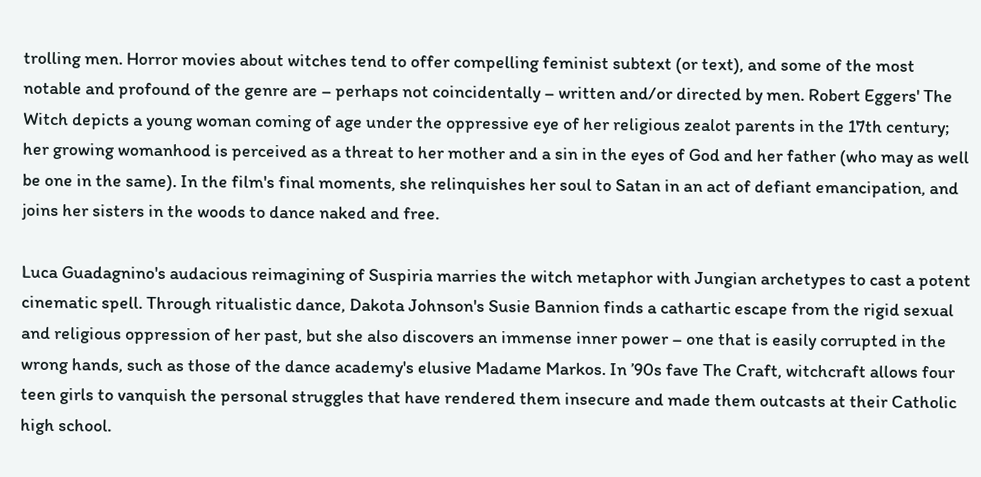trolling men. Horror movies about witches tend to offer compelling feminist subtext (or text), and some of the most notable and profound of the genre are – perhaps not coincidentally – written and/or directed by men. Robert Eggers' The Witch depicts a young woman coming of age under the oppressive eye of her religious zealot parents in the 17th century; her growing womanhood is perceived as a threat to her mother and a sin in the eyes of God and her father (who may as well be one in the same). In the film's final moments, she relinquishes her soul to Satan in an act of defiant emancipation, and joins her sisters in the woods to dance naked and free.

Luca Guadagnino's audacious reimagining of Suspiria marries the witch metaphor with Jungian archetypes to cast a potent cinematic spell. Through ritualistic dance, Dakota Johnson's Susie Bannion finds a cathartic escape from the rigid sexual and religious oppression of her past, but she also discovers an immense inner power – one that is easily corrupted in the wrong hands, such as those of the dance academy's elusive Madame Markos. In ’90s fave The Craft, witchcraft allows four teen girls to vanquish the personal struggles that have rendered them insecure and made them outcasts at their Catholic high school.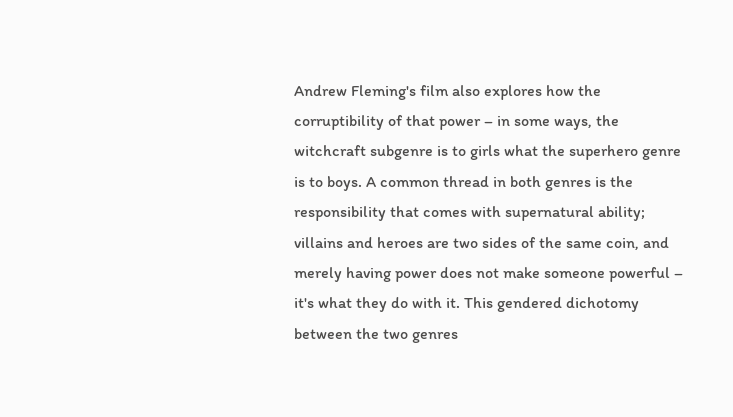Andrew Fleming's film also explores how the corruptibility of that power – in some ways, the witchcraft subgenre is to girls what the superhero genre is to boys. A common thread in both genres is the responsibility that comes with supernatural ability; villains and heroes are two sides of the same coin, and merely having power does not make someone powerful – it's what they do with it. This gendered dichotomy between the two genres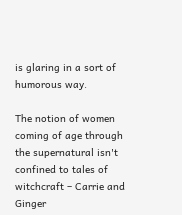is glaring in a sort of humorous way.

The notion of women coming of age through the supernatural isn't confined to tales of witchcraft – Carrie and Ginger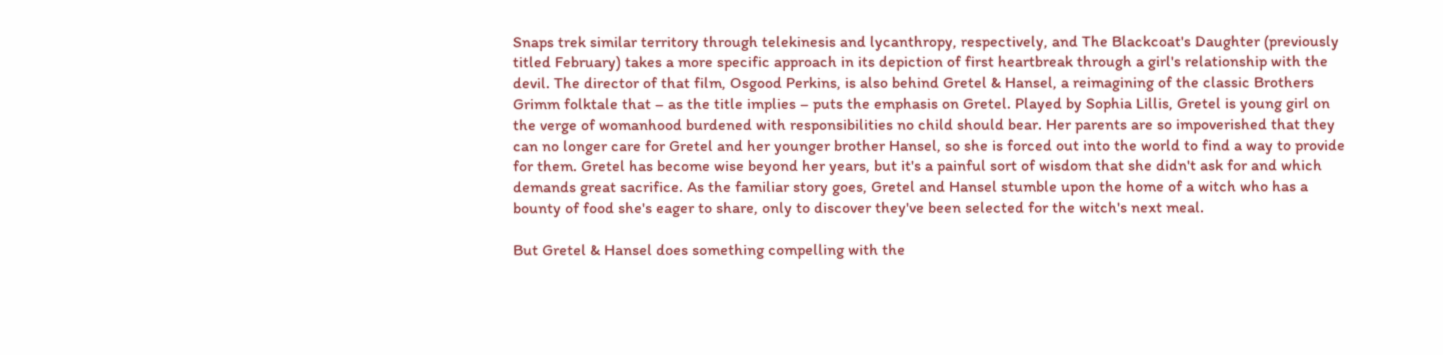Snaps trek similar territory through telekinesis and lycanthropy, respectively, and The Blackcoat's Daughter (previously titled February) takes a more specific approach in its depiction of first heartbreak through a girl's relationship with the devil. The director of that film, Osgood Perkins, is also behind Gretel & Hansel, a reimagining of the classic Brothers Grimm folktale that – as the title implies – puts the emphasis on Gretel. Played by Sophia Lillis, Gretel is young girl on the verge of womanhood burdened with responsibilities no child should bear. Her parents are so impoverished that they can no longer care for Gretel and her younger brother Hansel, so she is forced out into the world to find a way to provide for them. Gretel has become wise beyond her years, but it's a painful sort of wisdom that she didn't ask for and which demands great sacrifice. As the familiar story goes, Gretel and Hansel stumble upon the home of a witch who has a bounty of food she's eager to share, only to discover they've been selected for the witch's next meal.

But Gretel & Hansel does something compelling with the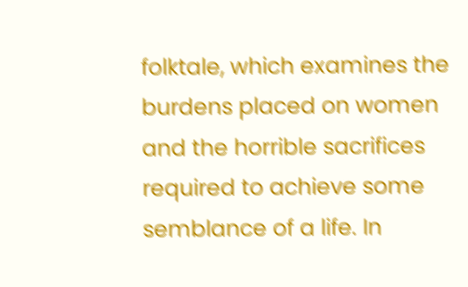folktale, which examines the burdens placed on women and the horrible sacrifices required to achieve some semblance of a life. In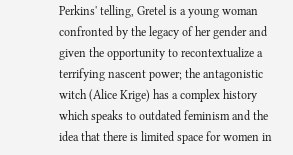Perkins' telling, Gretel is a young woman confronted by the legacy of her gender and given the opportunity to recontextualize a terrifying nascent power; the antagonistic witch (Alice Krige) has a complex history which speaks to outdated feminism and the idea that there is limited space for women in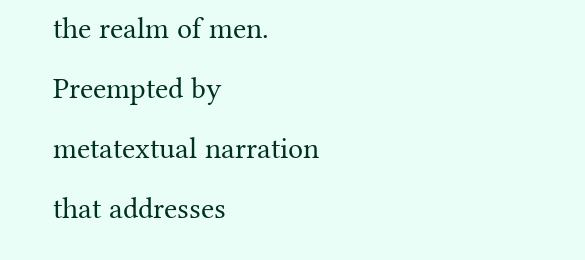the realm of men. Preempted by metatextual narration that addresses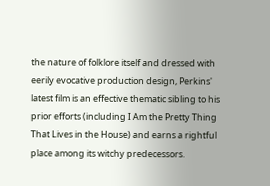the nature of folklore itself and dressed with eerily evocative production design, Perkins' latest film is an effective thematic sibling to his prior efforts (including I Am the Pretty Thing That Lives in the House) and earns a rightful place among its witchy predecessors.